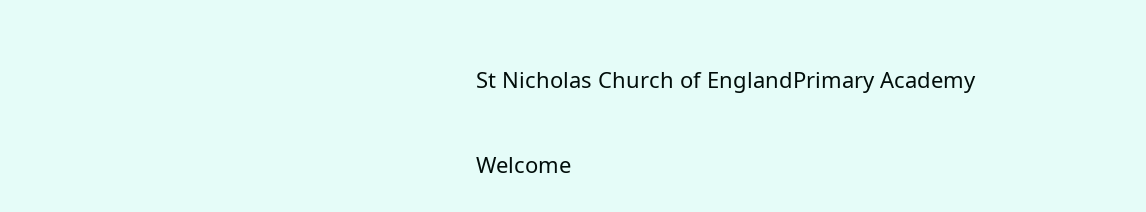St Nicholas Church of EnglandPrimary Academy


Welcome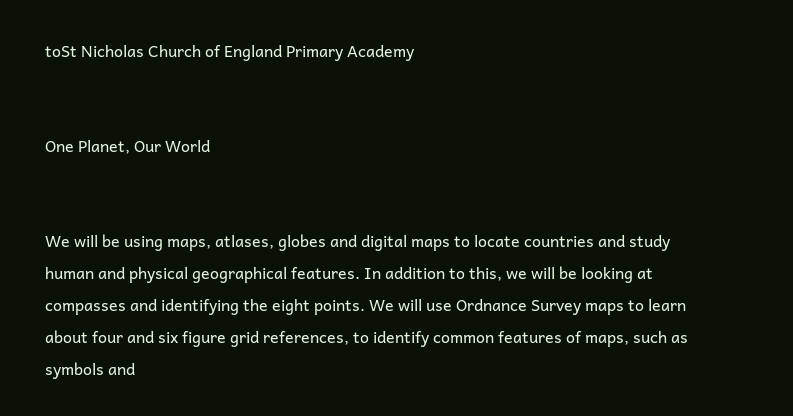toSt Nicholas Church of England Primary Academy


One Planet, Our World


We will be using maps, atlases, globes and digital maps to locate countries and study human and physical geographical features. In addition to this, we will be looking at compasses and identifying the eight points. We will use Ordnance Survey maps to learn about four and six figure grid references, to identify common features of maps, such as symbols and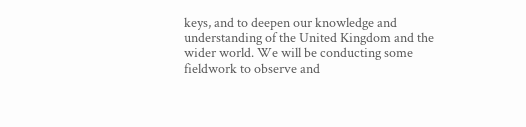keys, and to deepen our knowledge and understanding of the United Kingdom and the wider world. We will be conducting some fieldwork to observe and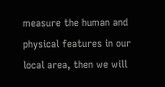measure the human and physical features in our local area, then we will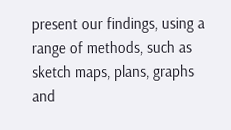present our findings, using a range of methods, such as sketch maps, plans, graphs and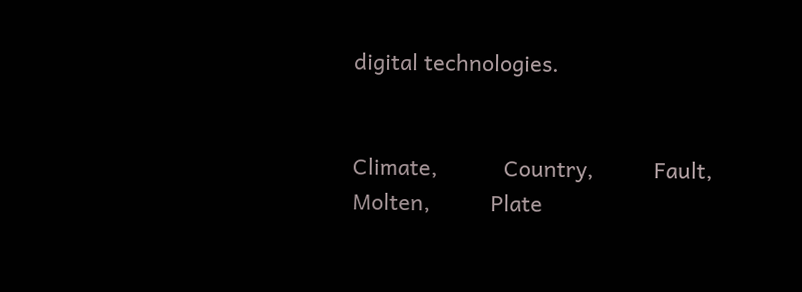digital technologies.


Climate,           Country,          Fault,          Molten,          Plate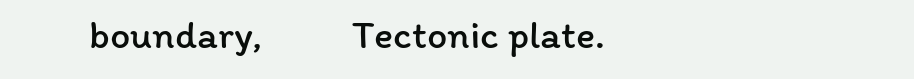boundary,          Tectonic plate.